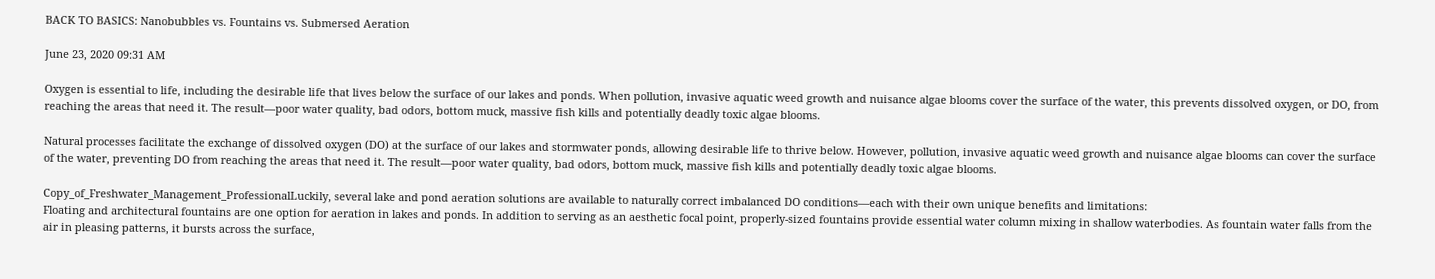BACK TO BASICS: Nanobubbles vs. Fountains vs. Submersed Aeration

June 23, 2020 09:31 AM

Oxygen is essential to life, including the desirable life that lives below the surface of our lakes and ponds. When pollution, invasive aquatic weed growth and nuisance algae blooms cover the surface of the water, this prevents dissolved oxygen, or DO, from reaching the areas that need it. The result—poor water quality, bad odors, bottom muck, massive fish kills and potentially deadly toxic algae blooms.

Natural processes facilitate the exchange of dissolved oxygen (DO) at the surface of our lakes and stormwater ponds, allowing desirable life to thrive below. However, pollution, invasive aquatic weed growth and nuisance algae blooms can cover the surface of the water, preventing DO from reaching the areas that need it. The result—poor water quality, bad odors, bottom muck, massive fish kills and potentially deadly toxic algae blooms.

Copy_of_Freshwater_Management_ProfessionalLuckily, several lake and pond aeration solutions are available to naturally correct imbalanced DO conditions—each with their own unique benefits and limitations:
Floating and architectural fountains are one option for aeration in lakes and ponds. In addition to serving as an aesthetic focal point, properly-sized fountains provide essential water column mixing in shallow waterbodies. As fountain water falls from the air in pleasing patterns, it bursts across the surface,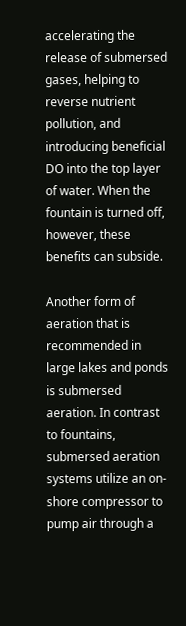accelerating the release of submersed gases, helping to reverse nutrient pollution, and introducing beneficial DO into the top layer of water. When the fountain is turned off, however, these benefits can subside.

Another form of aeration that is recommended in large lakes and ponds is submersed aeration. In contrast to fountains, submersed aeration systems utilize an on-shore compressor to pump air through a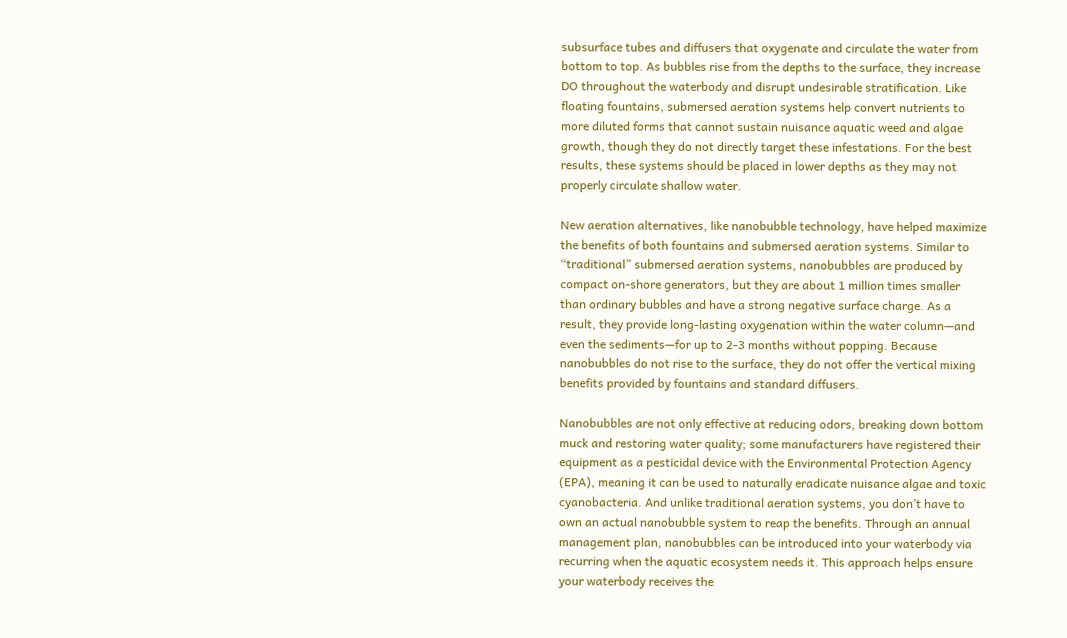subsurface tubes and diffusers that oxygenate and circulate the water from bottom to top. As bubbles rise from the depths to the surface, they increase DO throughout the waterbody and disrupt undesirable stratification. Like floating fountains, submersed aeration systems help convert nutrients to more diluted forms that cannot sustain nuisance aquatic weed and algae growth, though they do not directly target these infestations. For the best results, these systems should be placed in lower depths as they may not properly circulate shallow water.

New aeration alternatives, like nanobubble technology, have helped maximize the benefits of both fountains and submersed aeration systems. Similar to “traditional” submersed aeration systems, nanobubbles are produced by compact on-shore generators, but they are about 1 million times smaller than ordinary bubbles and have a strong negative surface charge. As a result, they provide long-lasting oxygenation within the water column—and even the sediments—for up to 2-3 months without popping. Because nanobubbles do not rise to the surface, they do not offer the vertical mixing benefits provided by fountains and standard diffusers.

Nanobubbles are not only effective at reducing odors, breaking down bottom muck and restoring water quality; some manufacturers have registered their equipment as a pesticidal device with the Environmental Protection Agency (EPA), meaning it can be used to naturally eradicate nuisance algae and toxic cyanobacteria. And unlike traditional aeration systems, you don’t have to own an actual nanobubble system to reap the benefits. Through an annual management plan, nanobubbles can be introduced into your waterbody via recurring when the aquatic ecosystem needs it. This approach helps ensure your waterbody receives the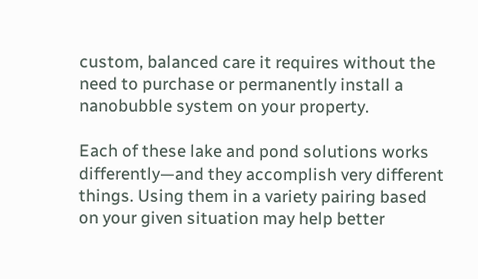custom, balanced care it requires without the need to purchase or permanently install a nanobubble system on your property.

Each of these lake and pond solutions works differently—and they accomplish very different things. Using them in a variety pairing based on your given situation may help better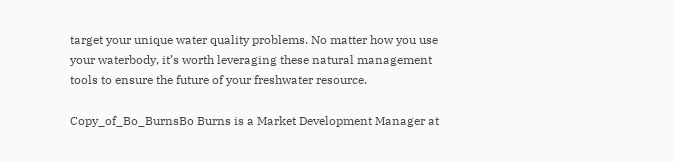target your unique water quality problems. No matter how you use your waterbody, it’s worth leveraging these natural management tools to ensure the future of your freshwater resource.

Copy_of_Bo_BurnsBo Burns is a Market Development Manager at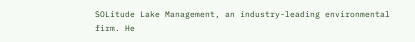SOLitude Lake Management, an industry-leading environmental firm. He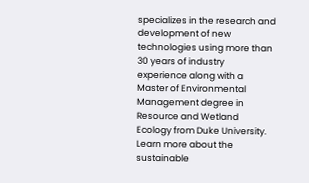specializes in the research and development of new technologies using more than 30 years of industry experience along with a Master of Environmental Management degree in Resource and Wetland Ecology from Duke University. Learn more about the sustainable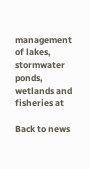management of lakes, stormwater ponds, wetlands and fisheries at

Back to news